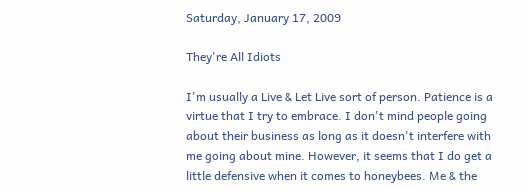Saturday, January 17, 2009

They're All Idiots

I'm usually a Live & Let Live sort of person. Patience is a virtue that I try to embrace. I don't mind people going about their business as long as it doesn't interfere with me going about mine. However, it seems that I do get a little defensive when it comes to honeybees. Me & the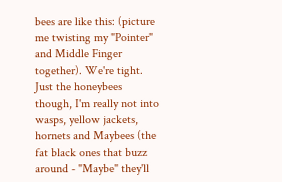bees are like this: (picture me twisting my "Pointer" and Middle Finger together). We're tight. Just the honeybees though, I'm really not into wasps, yellow jackets, hornets and Maybees (the fat black ones that buzz around - "Maybe" they'll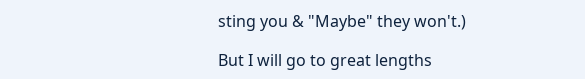sting you & "Maybe" they won't.)

But I will go to great lengths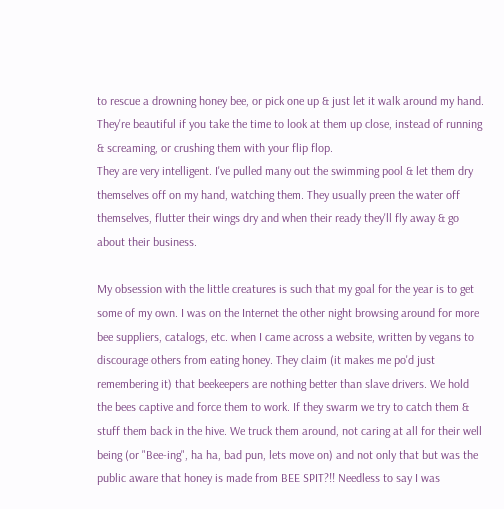to rescue a drowning honey bee, or pick one up & just let it walk around my hand. They're beautiful if you take the time to look at them up close, instead of running & screaming, or crushing them with your flip flop.
They are very intelligent. I've pulled many out the swimming pool & let them dry themselves off on my hand, watching them. They usually preen the water off themselves, flutter their wings dry and when their ready they'll fly away & go about their business.

My obsession with the little creatures is such that my goal for the year is to get some of my own. I was on the Internet the other night browsing around for more bee suppliers, catalogs, etc. when I came across a website, written by vegans to discourage others from eating honey. They claim (it makes me po'd just remembering it) that beekeepers are nothing better than slave drivers. We hold the bees captive and force them to work. If they swarm we try to catch them & stuff them back in the hive. We truck them around, not caring at all for their well being (or "Bee-ing", ha ha, bad pun, lets move on) and not only that but was the public aware that honey is made from BEE SPIT?!! Needless to say I was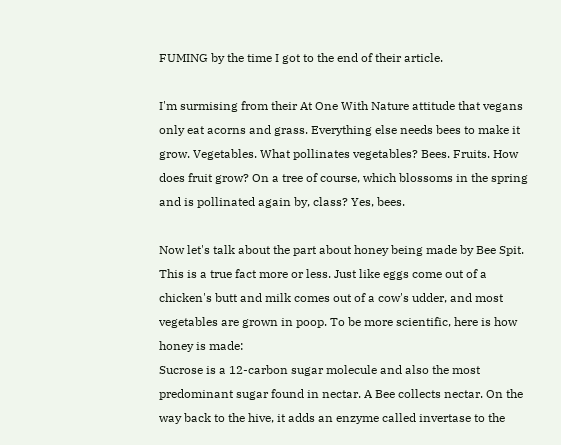FUMING by the time I got to the end of their article.

I'm surmising from their At One With Nature attitude that vegans only eat acorns and grass. Everything else needs bees to make it grow. Vegetables. What pollinates vegetables? Bees. Fruits. How does fruit grow? On a tree of course, which blossoms in the spring and is pollinated again by, class? Yes, bees.

Now let's talk about the part about honey being made by Bee Spit. This is a true fact more or less. Just like eggs come out of a chicken's butt and milk comes out of a cow's udder, and most vegetables are grown in poop. To be more scientific, here is how honey is made:
Sucrose is a 12-carbon sugar molecule and also the most predominant sugar found in nectar. A Bee collects nectar. On the way back to the hive, it adds an enzyme called invertase to the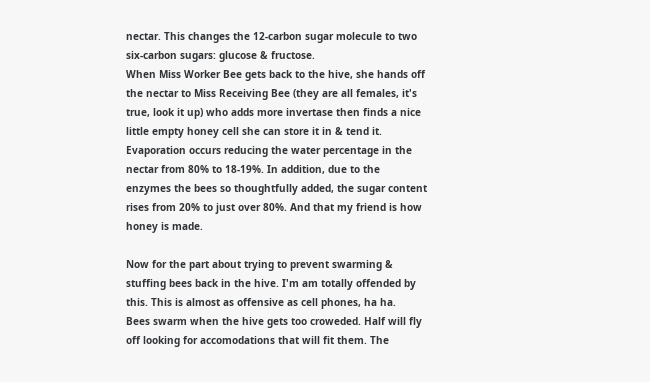nectar. This changes the 12-carbon sugar molecule to two six-carbon sugars: glucose & fructose.
When Miss Worker Bee gets back to the hive, she hands off the nectar to Miss Receiving Bee (they are all females, it's true, look it up) who adds more invertase then finds a nice little empty honey cell she can store it in & tend it.
Evaporation occurs reducing the water percentage in the nectar from 80% to 18-19%. In addition, due to the enzymes the bees so thoughtfully added, the sugar content rises from 20% to just over 80%. And that my friend is how honey is made.

Now for the part about trying to prevent swarming & stuffing bees back in the hive. I'm am totally offended by this. This is almost as offensive as cell phones, ha ha.
Bees swarm when the hive gets too croweded. Half will fly off looking for accomodations that will fit them. The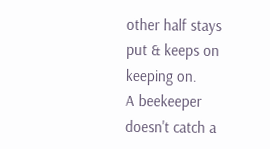other half stays put & keeps on keeping on.
A beekeeper doesn't catch a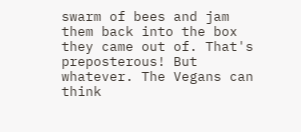swarm of bees and jam them back into the box they came out of. That's preposterous! But whatever. The Vegans can think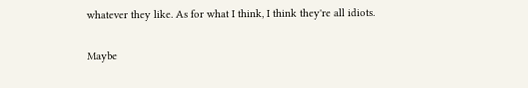whatever they like. As for what I think, I think they're all idiots.

Maybe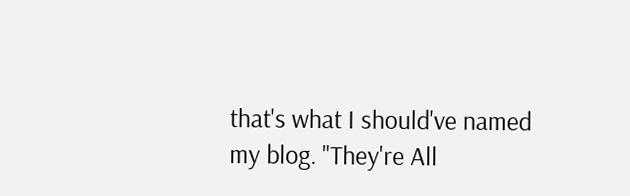that's what I should've named my blog. "They're All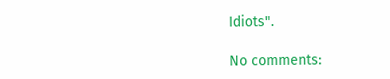Idiots".

No comments: